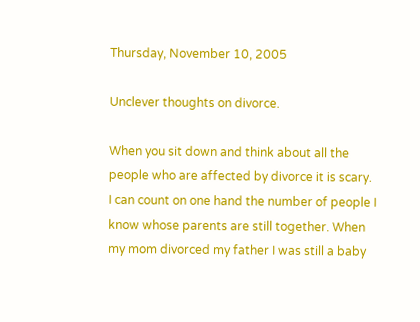Thursday, November 10, 2005

Unclever thoughts on divorce.

When you sit down and think about all the people who are affected by divorce it is scary. I can count on one hand the number of people I know whose parents are still together. When my mom divorced my father I was still a baby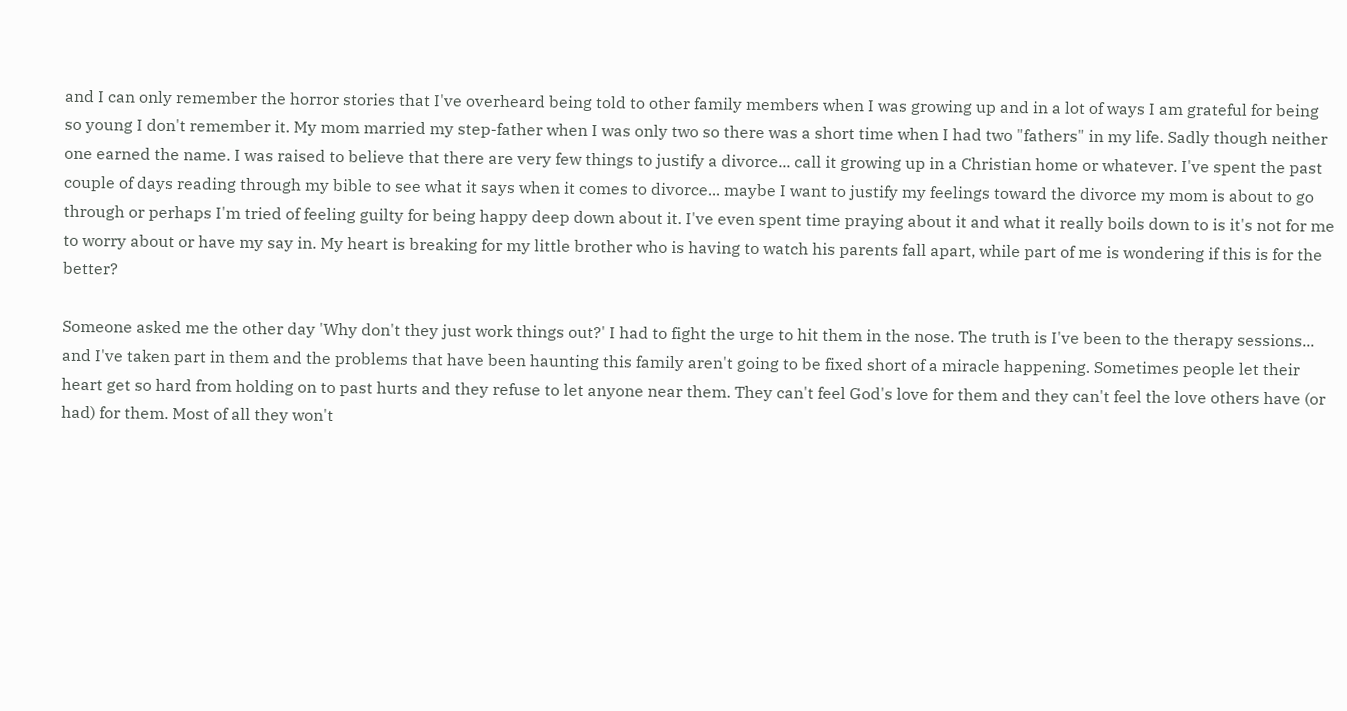and I can only remember the horror stories that I've overheard being told to other family members when I was growing up and in a lot of ways I am grateful for being so young I don't remember it. My mom married my step-father when I was only two so there was a short time when I had two "fathers" in my life. Sadly though neither one earned the name. I was raised to believe that there are very few things to justify a divorce... call it growing up in a Christian home or whatever. I've spent the past couple of days reading through my bible to see what it says when it comes to divorce... maybe I want to justify my feelings toward the divorce my mom is about to go through or perhaps I'm tried of feeling guilty for being happy deep down about it. I've even spent time praying about it and what it really boils down to is it's not for me to worry about or have my say in. My heart is breaking for my little brother who is having to watch his parents fall apart, while part of me is wondering if this is for the better?

Someone asked me the other day 'Why don't they just work things out?' I had to fight the urge to hit them in the nose. The truth is I've been to the therapy sessions... and I've taken part in them and the problems that have been haunting this family aren't going to be fixed short of a miracle happening. Sometimes people let their heart get so hard from holding on to past hurts and they refuse to let anyone near them. They can't feel God's love for them and they can't feel the love others have (or had) for them. Most of all they won't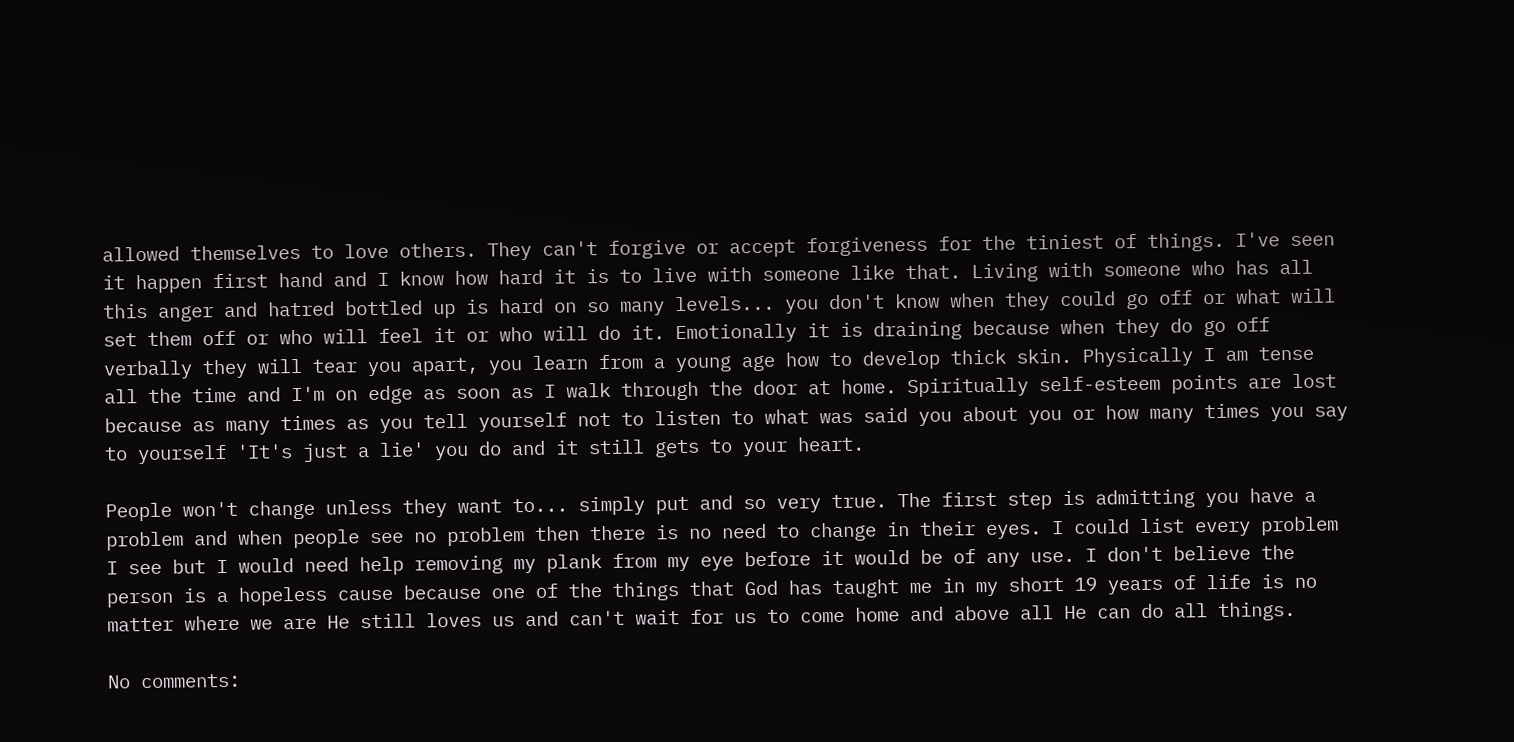allowed themselves to love others. They can't forgive or accept forgiveness for the tiniest of things. I've seen it happen first hand and I know how hard it is to live with someone like that. Living with someone who has all this anger and hatred bottled up is hard on so many levels... you don't know when they could go off or what will set them off or who will feel it or who will do it. Emotionally it is draining because when they do go off verbally they will tear you apart, you learn from a young age how to develop thick skin. Physically I am tense all the time and I'm on edge as soon as I walk through the door at home. Spiritually self-esteem points are lost because as many times as you tell yourself not to listen to what was said you about you or how many times you say to yourself 'It's just a lie' you do and it still gets to your heart.

People won't change unless they want to... simply put and so very true. The first step is admitting you have a problem and when people see no problem then there is no need to change in their eyes. I could list every problem I see but I would need help removing my plank from my eye before it would be of any use. I don't believe the person is a hopeless cause because one of the things that God has taught me in my short 19 years of life is no matter where we are He still loves us and can't wait for us to come home and above all He can do all things.

No comments: